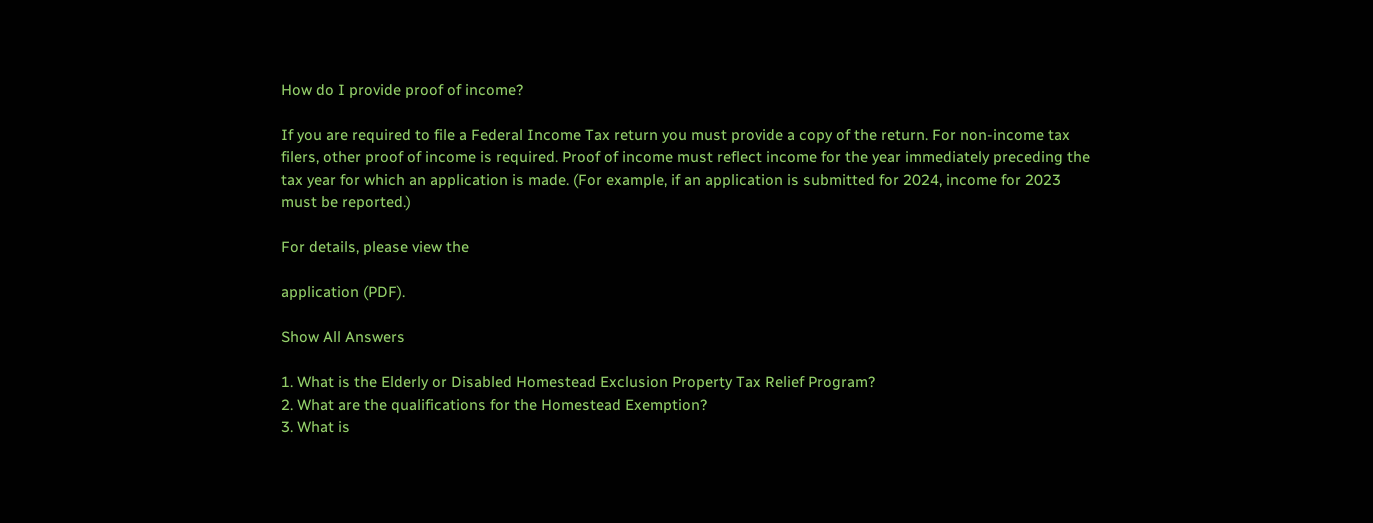How do I provide proof of income?

If you are required to file a Federal Income Tax return you must provide a copy of the return. For non-income tax filers, other proof of income is required. Proof of income must reflect income for the year immediately preceding the tax year for which an application is made. (For example, if an application is submitted for 2024, income for 2023 must be reported.)

For details, please view the

application (PDF).

Show All Answers

1. What is the Elderly or Disabled Homestead Exclusion Property Tax Relief Program?
2. What are the qualifications for the Homestead Exemption?
3. What is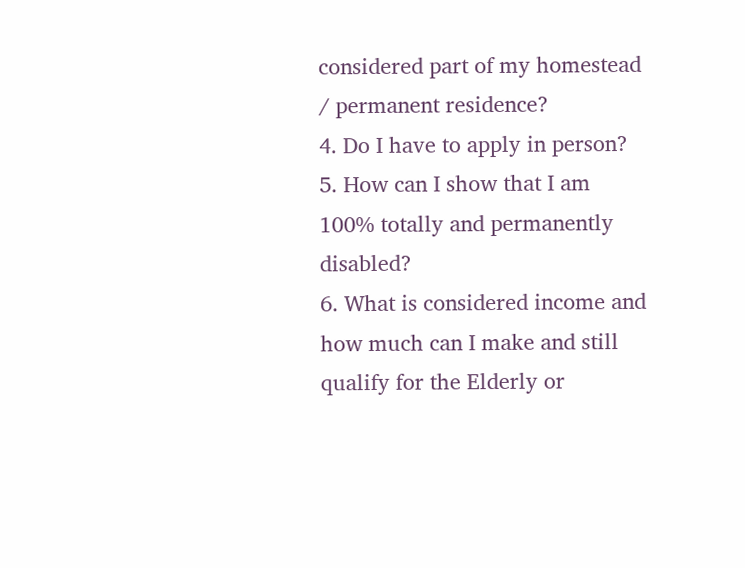considered part of my homestead / permanent residence?
4. Do I have to apply in person?
5. How can I show that I am 100% totally and permanently disabled?
6. What is considered income and how much can I make and still qualify for the Elderly or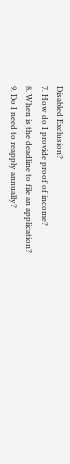Disabled Exclusion?
7. How do I provide proof of income?
8. When is the deadline to file an application?
9. Do I need to reapply annually?